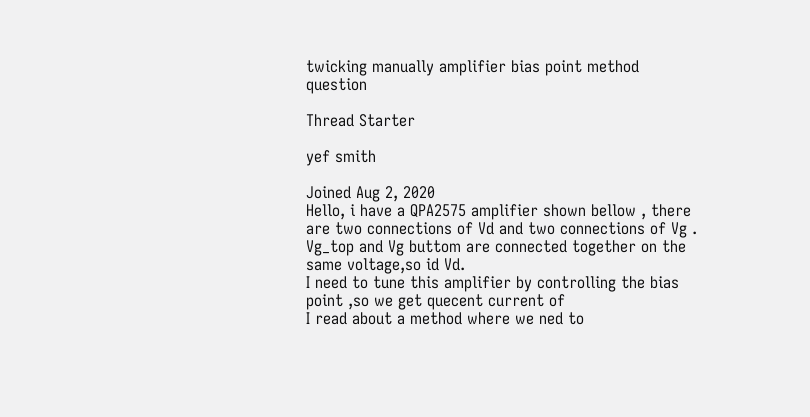twicking manually amplifier bias point method question

Thread Starter

yef smith

Joined Aug 2, 2020
Hello, i have a QPA2575 amplifier shown bellow , there are two connections of Vd and two connections of Vg .
Vg_top and Vg buttom are connected together on the same voltage,so id Vd.
I need to tune this amplifier by controlling the bias point ,so we get quecent current of
I read about a method where we ned to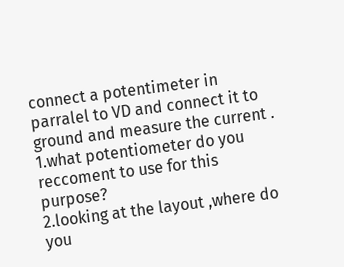connect a potentimeter in parralel to VD and connect it to ground and measure the current .
1.what potentiometer do you reccoment to use for this purpose?
2.looking at the layout ,where do you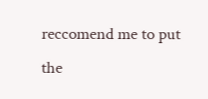reccomend me to put the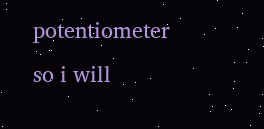potentiometer so i will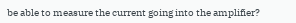be able to measure the current going into the amplifier?